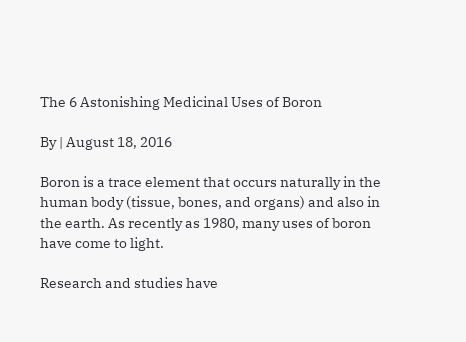The 6 Astonishing Medicinal Uses of Boron

By | August 18, 2016

Boron is a trace element that occurs naturally in the human body (tissue, bones, and organs) and also in the earth. As recently as 1980, many uses of boron have come to light.

Research and studies have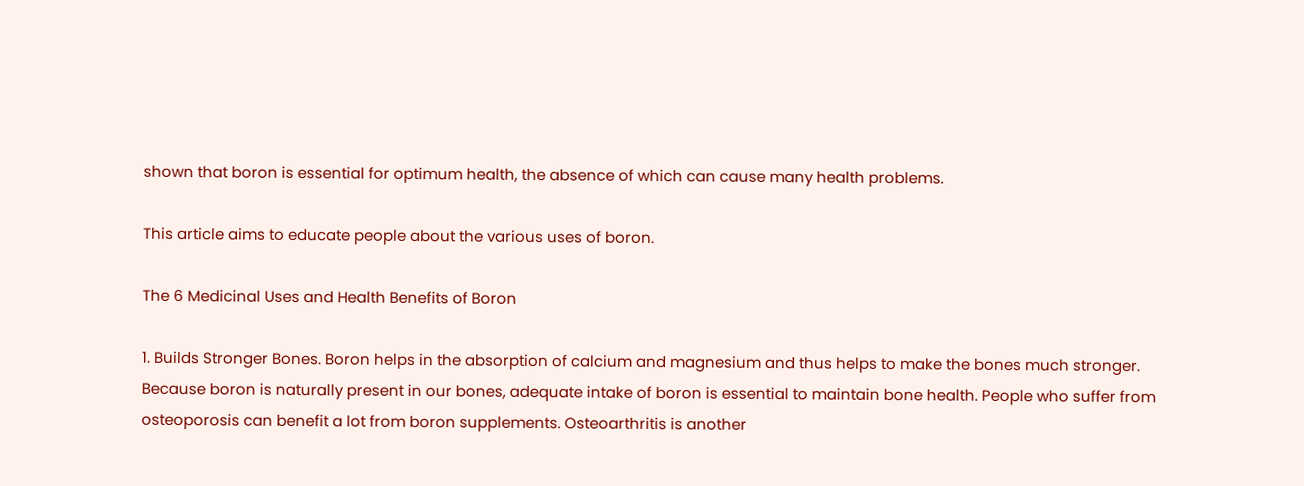shown that boron is essential for optimum health, the absence of which can cause many health problems.

This article aims to educate people about the various uses of boron.

The 6 Medicinal Uses and Health Benefits of Boron

1. Builds Stronger Bones. Boron helps in the absorption of calcium and magnesium and thus helps to make the bones much stronger. Because boron is naturally present in our bones, adequate intake of boron is essential to maintain bone health. People who suffer from osteoporosis can benefit a lot from boron supplements. Osteoarthritis is another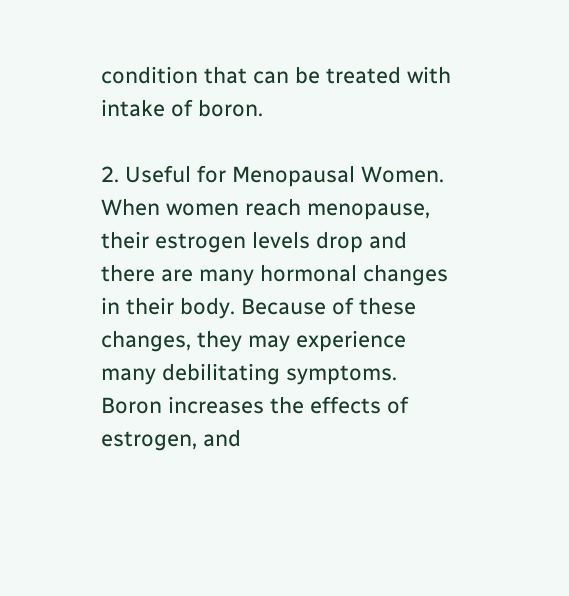condition that can be treated with intake of boron.

2. Useful for Menopausal Women. When women reach menopause, their estrogen levels drop and there are many hormonal changes in their body. Because of these changes, they may experience many debilitating symptoms. Boron increases the effects of estrogen, and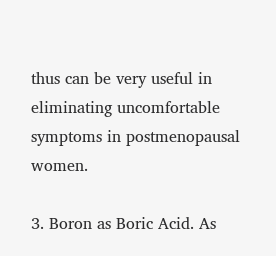thus can be very useful in eliminating uncomfortable symptoms in postmenopausal women.

3. Boron as Boric Acid. As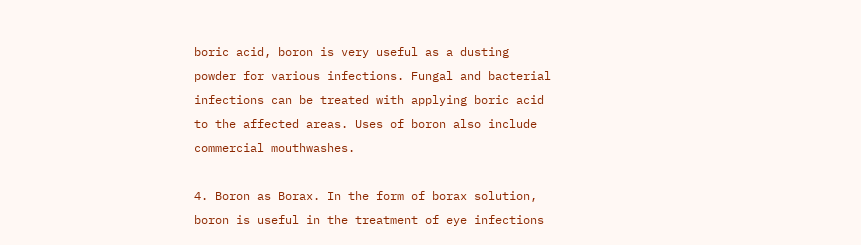boric acid, boron is very useful as a dusting powder for various infections. Fungal and bacterial infections can be treated with applying boric acid to the affected areas. Uses of boron also include commercial mouthwashes.

4. Boron as Borax. In the form of borax solution, boron is useful in the treatment of eye infections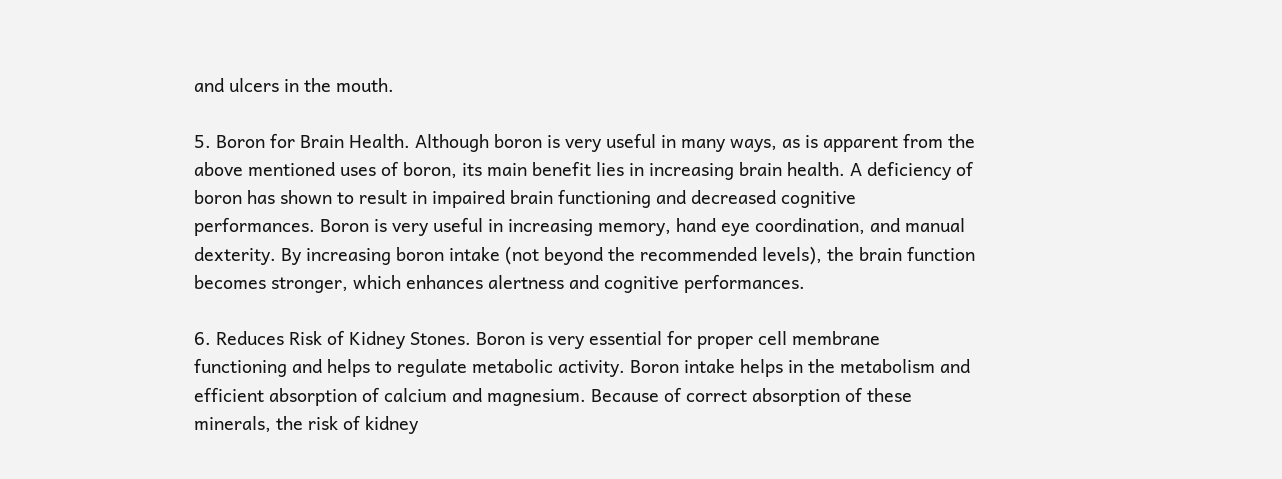and ulcers in the mouth.

5. Boron for Brain Health. Although boron is very useful in many ways, as is apparent from the above mentioned uses of boron, its main benefit lies in increasing brain health. A deficiency of boron has shown to result in impaired brain functioning and decreased cognitive performances. Boron is very useful in increasing memory, hand eye coordination, and manual dexterity. By increasing boron intake (not beyond the recommended levels), the brain function becomes stronger, which enhances alertness and cognitive performances.

6. Reduces Risk of Kidney Stones. Boron is very essential for proper cell membrane functioning and helps to regulate metabolic activity. Boron intake helps in the metabolism and efficient absorption of calcium and magnesium. Because of correct absorption of these minerals, the risk of kidney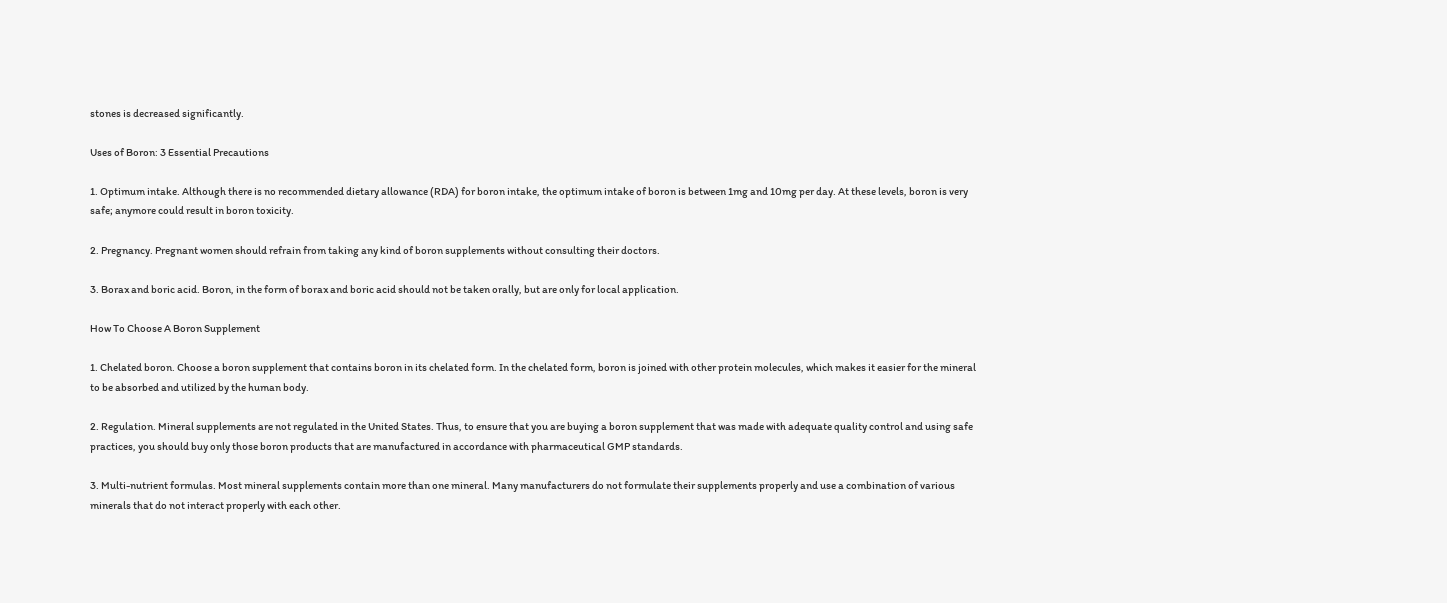stones is decreased significantly.

Uses of Boron: 3 Essential Precautions

1. Optimum intake. Although there is no recommended dietary allowance (RDA) for boron intake, the optimum intake of boron is between 1mg and 10mg per day. At these levels, boron is very safe; anymore could result in boron toxicity.

2. Pregnancy. Pregnant women should refrain from taking any kind of boron supplements without consulting their doctors.

3. Borax and boric acid. Boron, in the form of borax and boric acid should not be taken orally, but are only for local application.

How To Choose A Boron Supplement

1. Chelated boron. Choose a boron supplement that contains boron in its chelated form. In the chelated form, boron is joined with other protein molecules, which makes it easier for the mineral to be absorbed and utilized by the human body.

2. Regulation. Mineral supplements are not regulated in the United States. Thus, to ensure that you are buying a boron supplement that was made with adequate quality control and using safe practices, you should buy only those boron products that are manufactured in accordance with pharmaceutical GMP standards.

3. Multi-nutrient formulas. Most mineral supplements contain more than one mineral. Many manufacturers do not formulate their supplements properly and use a combination of various minerals that do not interact properly with each other.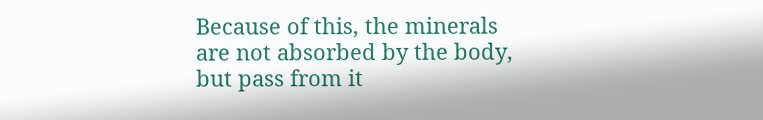Because of this, the minerals are not absorbed by the body, but pass from it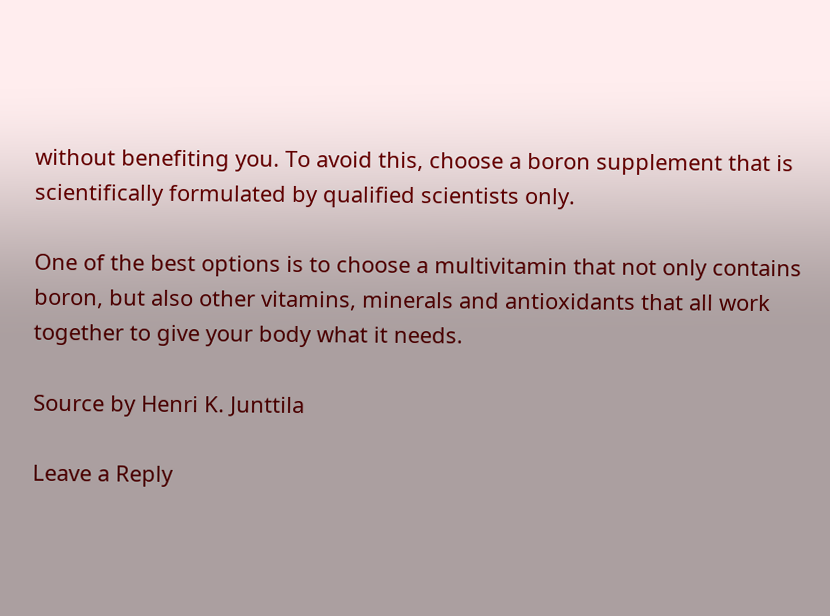without benefiting you. To avoid this, choose a boron supplement that is scientifically formulated by qualified scientists only.

One of the best options is to choose a multivitamin that not only contains boron, but also other vitamins, minerals and antioxidants that all work together to give your body what it needs.

Source by Henri K. Junttila

Leave a Reply